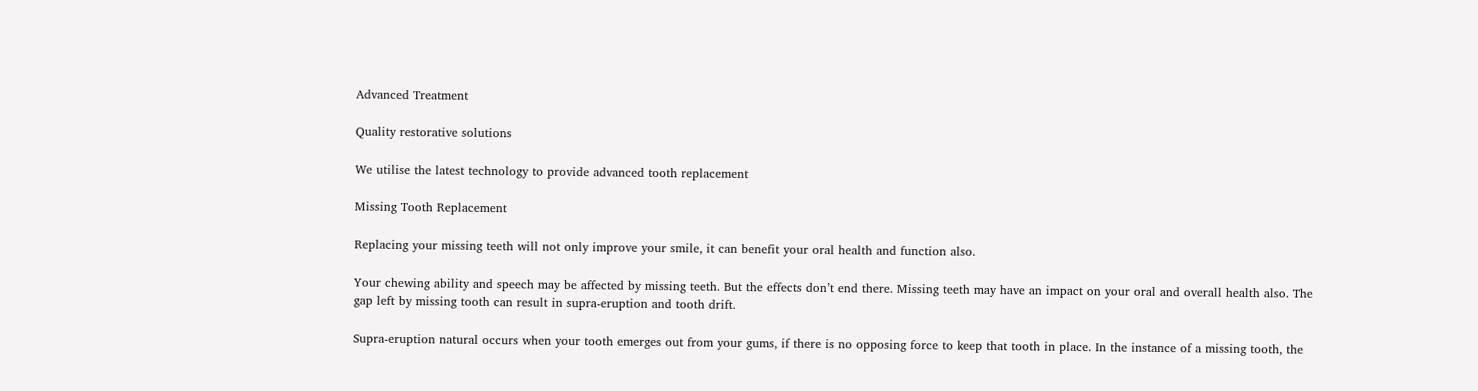Advanced Treatment

Quality restorative solutions

We utilise the latest technology to provide advanced tooth replacement

Missing Tooth Replacement

Replacing your missing teeth will not only improve your smile, it can benefit your oral health and function also.

Your chewing ability and speech may be affected by missing teeth. But the effects don’t end there. Missing teeth may have an impact on your oral and overall health also. The gap left by missing tooth can result in supra-eruption and tooth drift.

Supra-eruption natural occurs when your tooth emerges out from your gums, if there is no opposing force to keep that tooth in place. In the instance of a missing tooth, the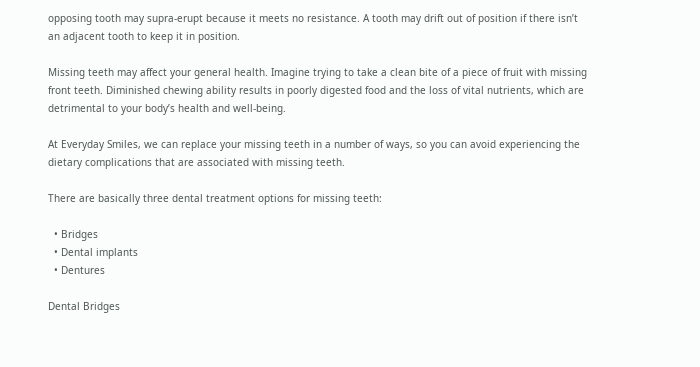opposing tooth may supra-erupt because it meets no resistance. A tooth may drift out of position if there isn’t an adjacent tooth to keep it in position.

Missing teeth may affect your general health. Imagine trying to take a clean bite of a piece of fruit with missing front teeth. Diminished chewing ability results in poorly digested food and the loss of vital nutrients, which are detrimental to your body’s health and well-being.

At Everyday Smiles, we can replace your missing teeth in a number of ways, so you can avoid experiencing the dietary complications that are associated with missing teeth.

There are basically three dental treatment options for missing teeth:

  • Bridges
  • Dental implants
  • Dentures

Dental Bridges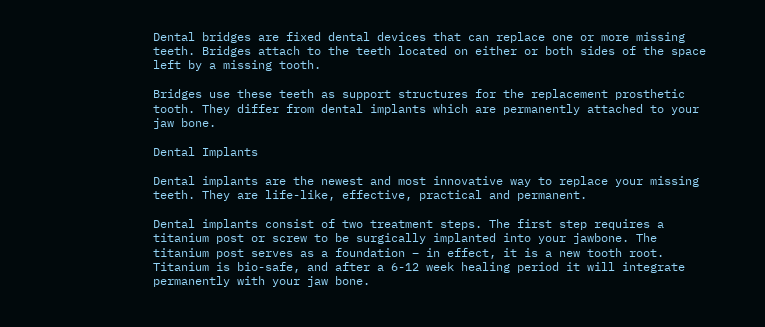Dental bridges are fixed dental devices that can replace one or more missing teeth. Bridges attach to the teeth located on either or both sides of the space left by a missing tooth.

Bridges use these teeth as support structures for the replacement prosthetic tooth. They differ from dental implants which are permanently attached to your jaw bone.

Dental Implants

Dental implants are the newest and most innovative way to replace your missing teeth. They are life-like, effective, practical and permanent.

Dental implants consist of two treatment steps. The first step requires a titanium post or screw to be surgically implanted into your jawbone. The titanium post serves as a foundation – in effect, it is a new tooth root. Titanium is bio-safe, and after a 6-12 week healing period it will integrate permanently with your jaw bone.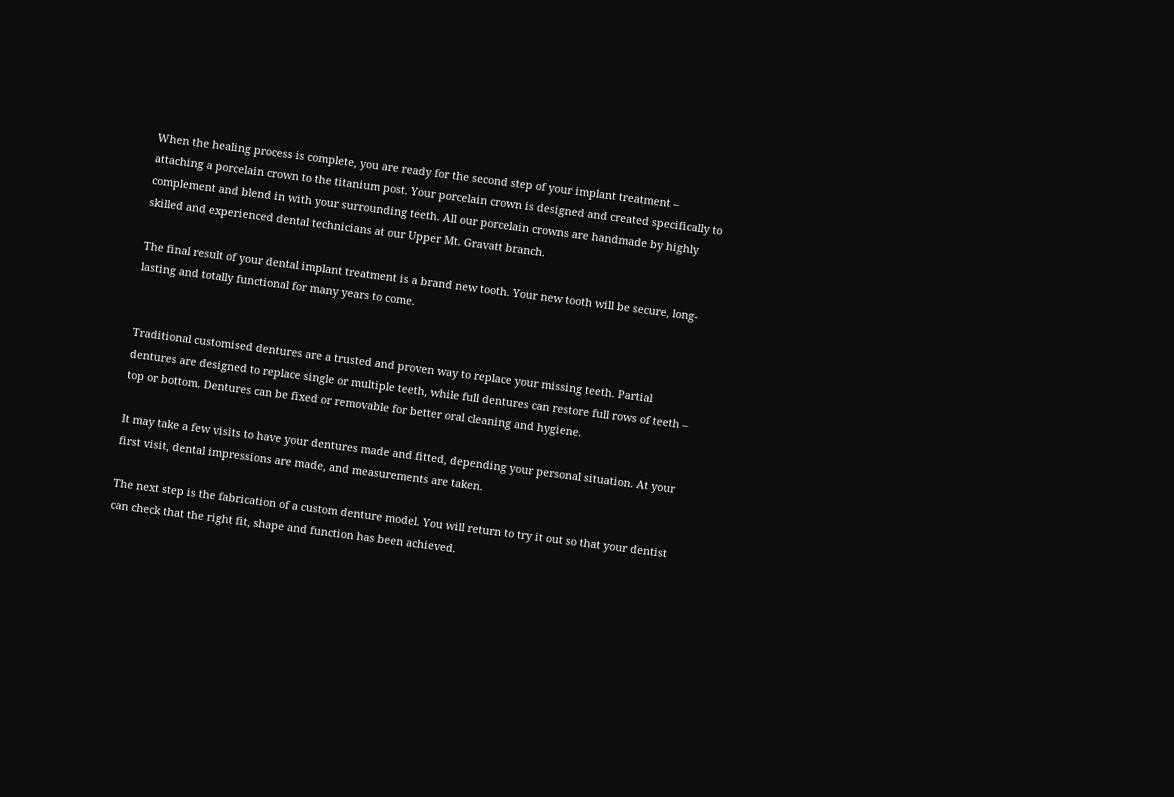When the healing process is complete, you are ready for the second step of your implant treatment – attaching a porcelain crown to the titanium post. Your porcelain crown is designed and created specifically to complement and blend in with your surrounding teeth. All our porcelain crowns are handmade by highly skilled and experienced dental technicians at our Upper Mt. Gravatt branch.

The final result of your dental implant treatment is a brand new tooth. Your new tooth will be secure, long-lasting and totally functional for many years to come.


Traditional customised dentures are a trusted and proven way to replace your missing teeth. Partial dentures are designed to replace single or multiple teeth, while full dentures can restore full rows of teeth – top or bottom. Dentures can be fixed or removable for better oral cleaning and hygiene.

It may take a few visits to have your dentures made and fitted, depending your personal situation. At your first visit, dental impressions are made, and measurements are taken.

The next step is the fabrication of a custom denture model. You will return to try it out so that your dentist can check that the right fit, shape and function has been achieved.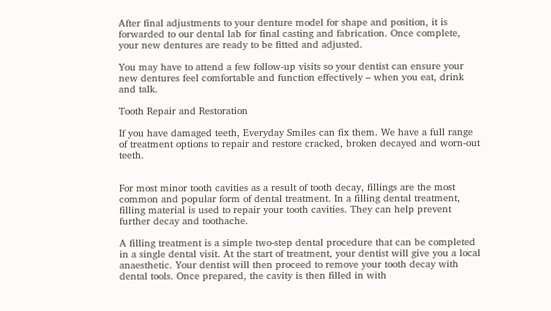After final adjustments to your denture model for shape and position, it is forwarded to our dental lab for final casting and fabrication. Once complete, your new dentures are ready to be fitted and adjusted.

You may have to attend a few follow-up visits so your dentist can ensure your new dentures feel comfortable and function effectively – when you eat, drink and talk.

Tooth Repair and Restoration

If you have damaged teeth, Everyday Smiles can fix them. We have a full range of treatment options to repair and restore cracked, broken decayed and worn-out teeth.


For most minor tooth cavities as a result of tooth decay, fillings are the most common and popular form of dental treatment. In a filling dental treatment, filling material is used to repair your tooth cavities. They can help prevent further decay and toothache.

A filling treatment is a simple two-step dental procedure that can be completed in a single dental visit. At the start of treatment, your dentist will give you a local anaesthetic. Your dentist will then proceed to remove your tooth decay with dental tools. Once prepared, the cavity is then filled in with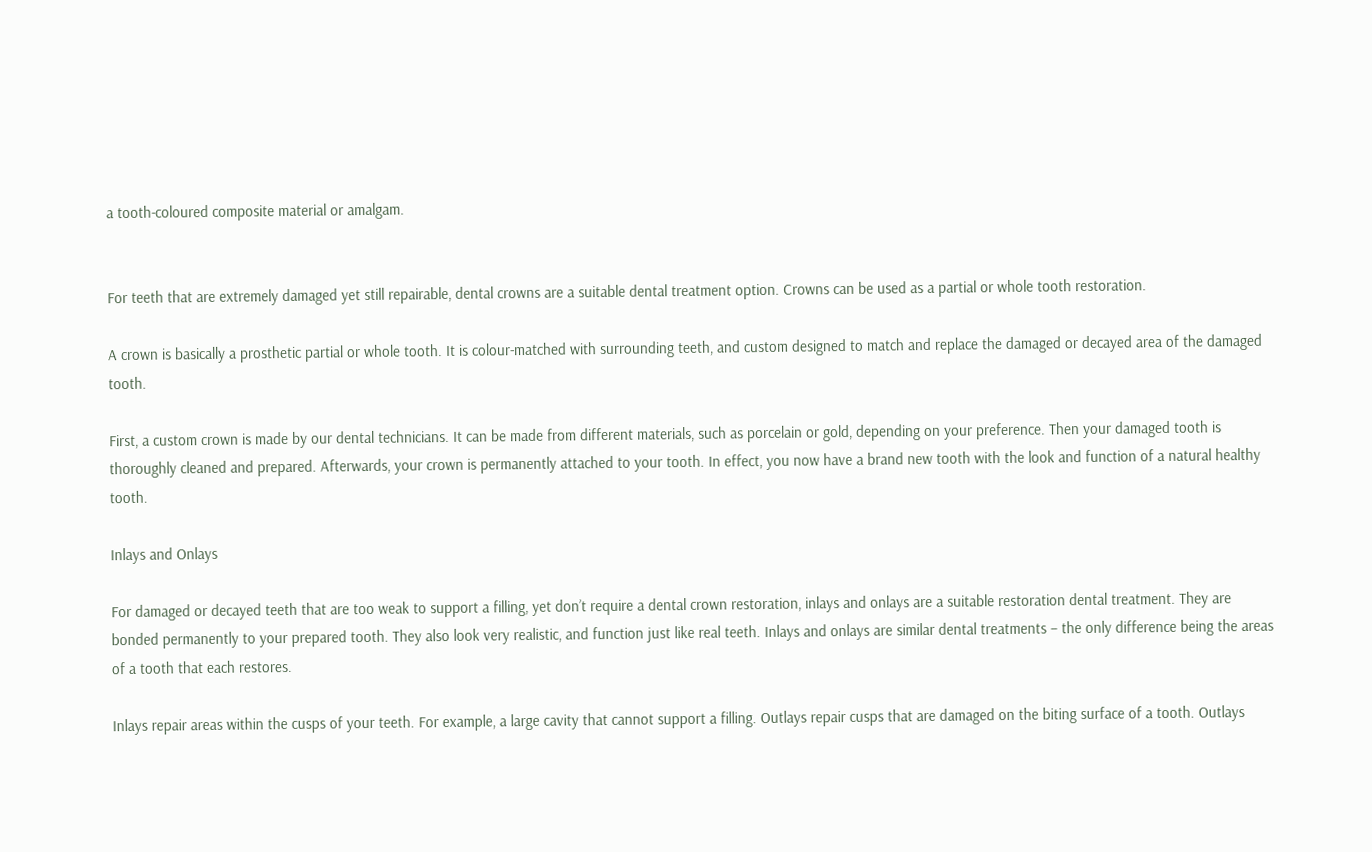a tooth-coloured composite material or amalgam.


For teeth that are extremely damaged yet still repairable, dental crowns are a suitable dental treatment option. Crowns can be used as a partial or whole tooth restoration.

A crown is basically a prosthetic partial or whole tooth. It is colour-matched with surrounding teeth, and custom designed to match and replace the damaged or decayed area of the damaged tooth.

First, a custom crown is made by our dental technicians. It can be made from different materials, such as porcelain or gold, depending on your preference. Then your damaged tooth is thoroughly cleaned and prepared. Afterwards, your crown is permanently attached to your tooth. In effect, you now have a brand new tooth with the look and function of a natural healthy tooth.

Inlays and Onlays

For damaged or decayed teeth that are too weak to support a filling, yet don’t require a dental crown restoration, inlays and onlays are a suitable restoration dental treatment. They are bonded permanently to your prepared tooth. They also look very realistic, and function just like real teeth. Inlays and onlays are similar dental treatments – the only difference being the areas of a tooth that each restores.

Inlays repair areas within the cusps of your teeth. For example, a large cavity that cannot support a filling. Outlays repair cusps that are damaged on the biting surface of a tooth. Outlays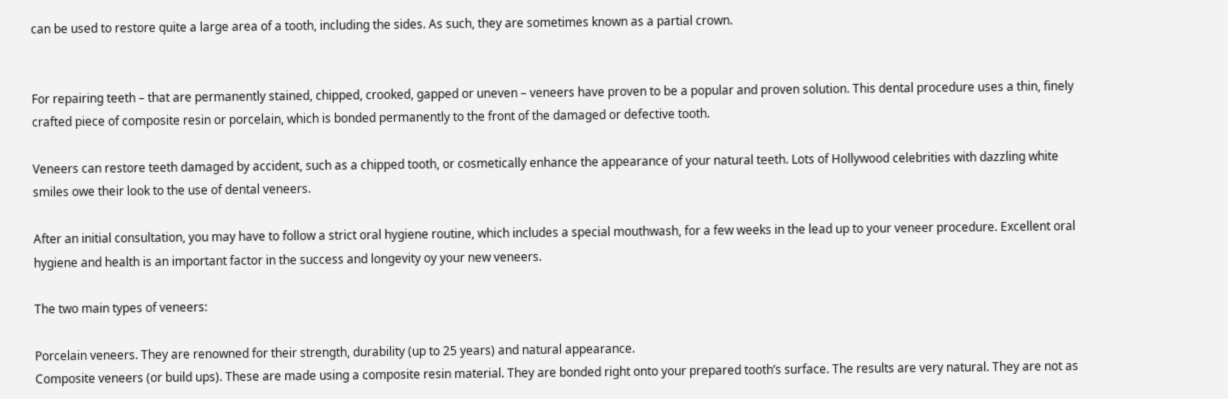can be used to restore quite a large area of a tooth, including the sides. As such, they are sometimes known as a partial crown.


For repairing teeth – that are permanently stained, chipped, crooked, gapped or uneven – veneers have proven to be a popular and proven solution. This dental procedure uses a thin, finely crafted piece of composite resin or porcelain, which is bonded permanently to the front of the damaged or defective tooth.

Veneers can restore teeth damaged by accident, such as a chipped tooth, or cosmetically enhance the appearance of your natural teeth. Lots of Hollywood celebrities with dazzling white smiles owe their look to the use of dental veneers.

After an initial consultation, you may have to follow a strict oral hygiene routine, which includes a special mouthwash, for a few weeks in the lead up to your veneer procedure. Excellent oral hygiene and health is an important factor in the success and longevity oy your new veneers.

The two main types of veneers:

Porcelain veneers. They are renowned for their strength, durability (up to 25 years) and natural appearance.
Composite veneers (or build ups). These are made using a composite resin material. They are bonded right onto your prepared tooth’s surface. The results are very natural. They are not as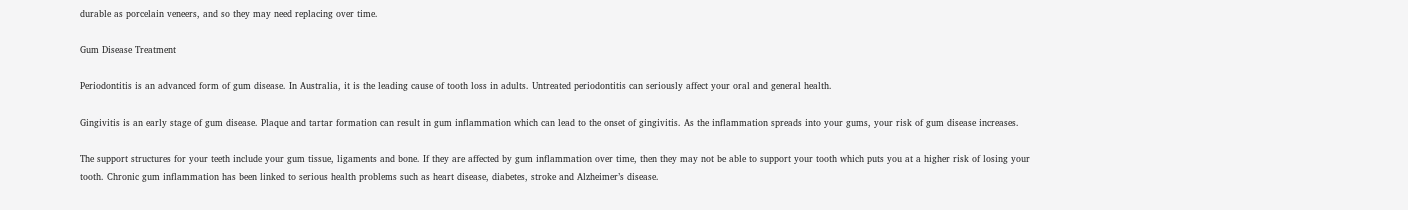durable as porcelain veneers, and so they may need replacing over time.

Gum Disease Treatment

Periodontitis is an advanced form of gum disease. In Australia, it is the leading cause of tooth loss in adults. Untreated periodontitis can seriously affect your oral and general health.

Gingivitis is an early stage of gum disease. Plaque and tartar formation can result in gum inflammation which can lead to the onset of gingivitis. As the inflammation spreads into your gums, your risk of gum disease increases.

The support structures for your teeth include your gum tissue, ligaments and bone. If they are affected by gum inflammation over time, then they may not be able to support your tooth which puts you at a higher risk of losing your tooth. Chronic gum inflammation has been linked to serious health problems such as heart disease, diabetes, stroke and Alzheimer’s disease.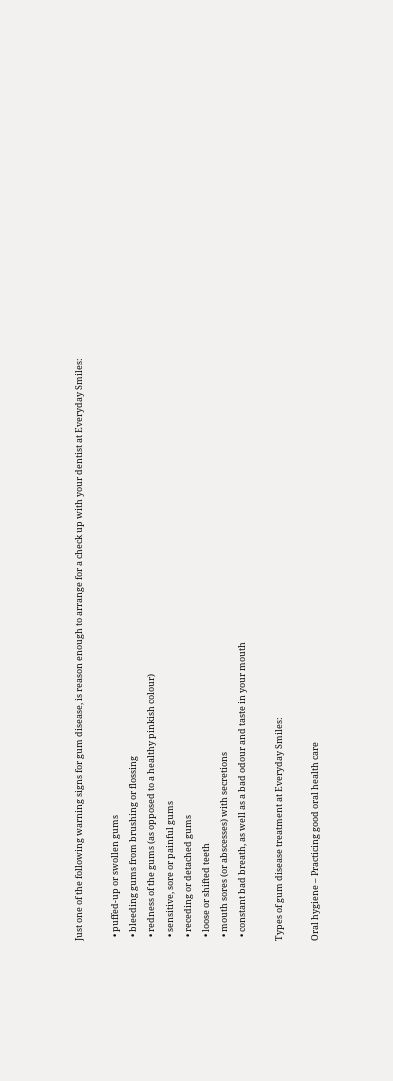Just one of the following warning signs for gum disease, is reason enough to arrange for a check up with your dentist at Everyday Smiles:

  • puffed-up or swollen gums
  • bleeding gums from brushing or flossing
  • redness of the gums (as opposed to a healthy pinkish colour)
  • sensitive, sore or painful gums
  • receding or detached gums
  • loose or shifted teeth
  • mouth sores (or abscesses) with secretions
  • constant bad breath, as well as a bad odour and taste in your mouth

Types of gum disease treatment at Everyday Smiles:

Oral hygiene – Practicing good oral health care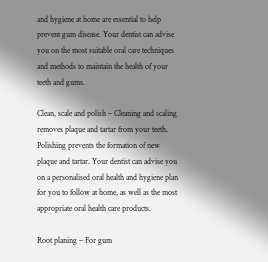and hygiene at home are essential to help prevent gum disease. Your dentist can advise you on the most suitable oral care techniques and methods to maintain the health of your teeth and gums.

Clean, scale and polish – Cleaning and scaling removes plaque and tartar from your teeth. Polishing prevents the formation of new plaque and tartar. Your dentist can advise you on a personalised oral health and hygiene plan for you to follow at home, as well as the most appropriate oral health care products.

Root planing – For gum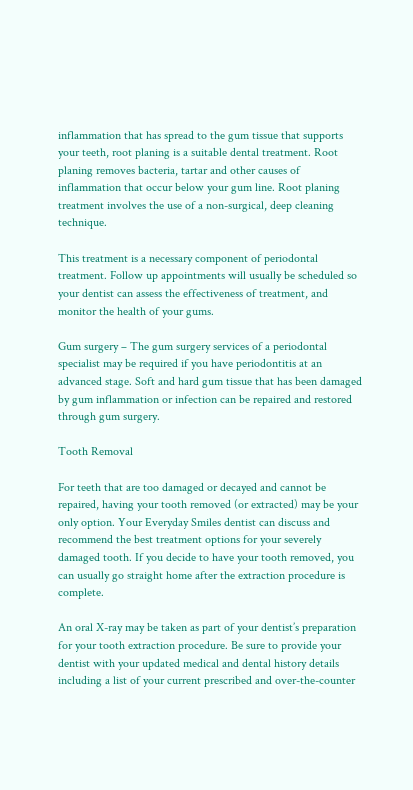inflammation that has spread to the gum tissue that supports your teeth, root planing is a suitable dental treatment. Root planing removes bacteria, tartar and other causes of inflammation that occur below your gum line. Root planing treatment involves the use of a non-surgical, deep cleaning technique.

This treatment is a necessary component of periodontal treatment. Follow up appointments will usually be scheduled so your dentist can assess the effectiveness of treatment, and monitor the health of your gums.

Gum surgery – The gum surgery services of a periodontal specialist may be required if you have periodontitis at an advanced stage. Soft and hard gum tissue that has been damaged by gum inflammation or infection can be repaired and restored through gum surgery.

Tooth Removal

For teeth that are too damaged or decayed and cannot be repaired, having your tooth removed (or extracted) may be your only option. Your Everyday Smiles dentist can discuss and recommend the best treatment options for your severely damaged tooth. If you decide to have your tooth removed, you can usually go straight home after the extraction procedure is complete.

An oral X-ray may be taken as part of your dentist’s preparation for your tooth extraction procedure. Be sure to provide your dentist with your updated medical and dental history details including a list of your current prescribed and over-the-counter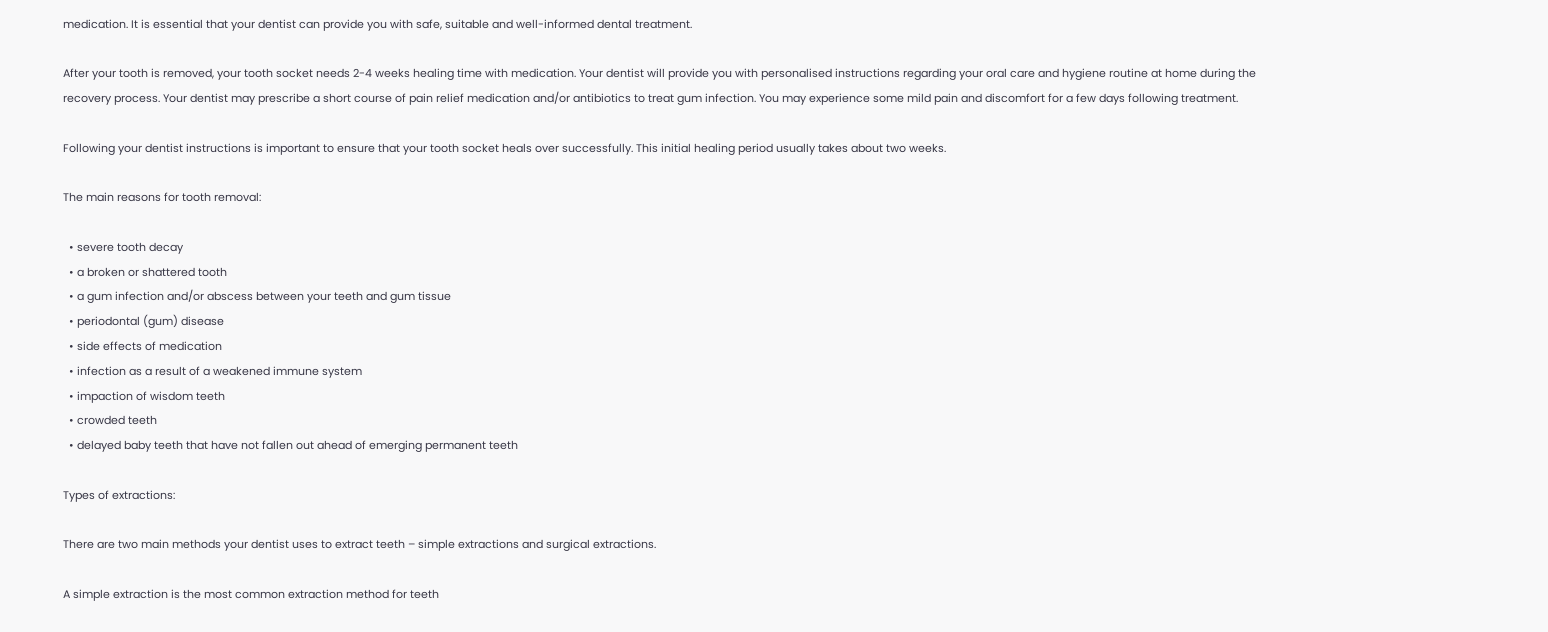medication. It is essential that your dentist can provide you with safe, suitable and well-informed dental treatment.

After your tooth is removed, your tooth socket needs 2-4 weeks healing time with medication. Your dentist will provide you with personalised instructions regarding your oral care and hygiene routine at home during the recovery process. Your dentist may prescribe a short course of pain relief medication and/or antibiotics to treat gum infection. You may experience some mild pain and discomfort for a few days following treatment.

Following your dentist instructions is important to ensure that your tooth socket heals over successfully. This initial healing period usually takes about two weeks.

The main reasons for tooth removal:

  • severe tooth decay
  • a broken or shattered tooth
  • a gum infection and/or abscess between your teeth and gum tissue
  • periodontal (gum) disease
  • side effects of medication
  • infection as a result of a weakened immune system
  • impaction of wisdom teeth
  • crowded teeth
  • delayed baby teeth that have not fallen out ahead of emerging permanent teeth

Types of extractions:

There are two main methods your dentist uses to extract teeth – simple extractions and surgical extractions.

A simple extraction is the most common extraction method for teeth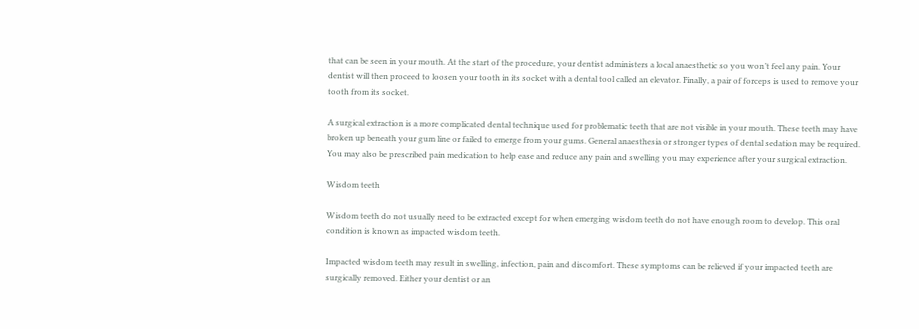that can be seen in your mouth. At the start of the procedure, your dentist administers a local anaesthetic so you won’t feel any pain. Your dentist will then proceed to loosen your tooth in its socket with a dental tool called an elevator. Finally, a pair of forceps is used to remove your tooth from its socket.

A surgical extraction is a more complicated dental technique used for problematic teeth that are not visible in your mouth. These teeth may have broken up beneath your gum line or failed to emerge from your gums. General anaesthesia or stronger types of dental sedation may be required. You may also be prescribed pain medication to help ease and reduce any pain and swelling you may experience after your surgical extraction.

Wisdom teeth

Wisdom teeth do not usually need to be extracted except for when emerging wisdom teeth do not have enough room to develop. This oral condition is known as impacted wisdom teeth.

Impacted wisdom teeth may result in swelling, infection, pain and discomfort. These symptoms can be relieved if your impacted teeth are surgically removed. Either your dentist or an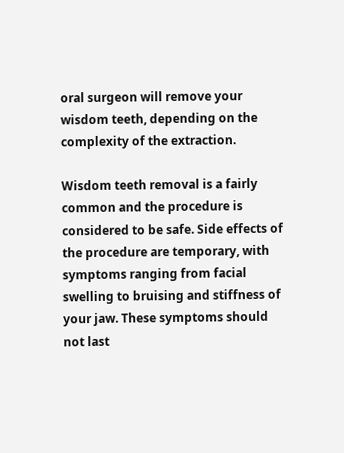oral surgeon will remove your wisdom teeth, depending on the complexity of the extraction.

Wisdom teeth removal is a fairly common and the procedure is considered to be safe. Side effects of the procedure are temporary, with symptoms ranging from facial swelling to bruising and stiffness of your jaw. These symptoms should not last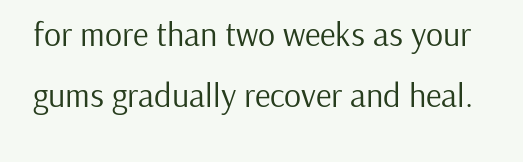for more than two weeks as your gums gradually recover and heal.